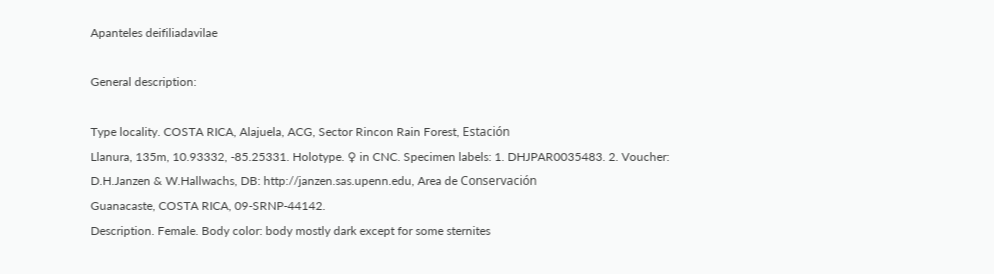Apanteles deifiliadavilae

General description:

Type locality. COSTA RICA, Alajuela, ACG, Sector Rincon Rain Forest, Estación
Llanura, 135m, 10.93332, -85.25331. Holotype. ♀ in CNC. Specimen labels: 1. DHJPAR0035483. 2. Voucher:
D.H.Janzen & W.Hallwachs, DB: http://janzen.sas.upenn.edu, Area de Conservación
Guanacaste, COSTA RICA, 09-SRNP-44142.
Description. Female. Body color: body mostly dark except for some sternites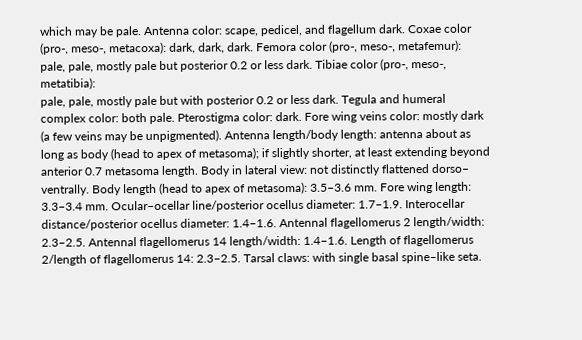which may be pale. Antenna color: scape, pedicel, and flagellum dark. Coxae color
(pro-, meso-, metacoxa): dark, dark, dark. Femora color (pro-, meso-, metafemur):
pale, pale, mostly pale but posterior 0.2 or less dark. Tibiae color (pro-, meso-, metatibia):
pale, pale, mostly pale but with posterior 0.2 or less dark. Tegula and humeral
complex color: both pale. Pterostigma color: dark. Fore wing veins color: mostly dark
(a few veins may be unpigmented). Antenna length/body length: antenna about as
long as body (head to apex of metasoma); if slightly shorter, at least extending beyond
anterior 0.7 metasoma length. Body in lateral view: not distinctly flattened dorso–
ventrally. Body length (head to apex of metasoma): 3.5–3.6 mm. Fore wing length:
3.3–3.4 mm. Ocular–ocellar line/posterior ocellus diameter: 1.7–1.9. Interocellar
distance/posterior ocellus diameter: 1.4–1.6. Antennal flagellomerus 2 length/width:
2.3–2.5. Antennal flagellomerus 14 length/width: 1.4–1.6. Length of flagellomerus
2/length of flagellomerus 14: 2.3–2.5. Tarsal claws: with single basal spine–like seta.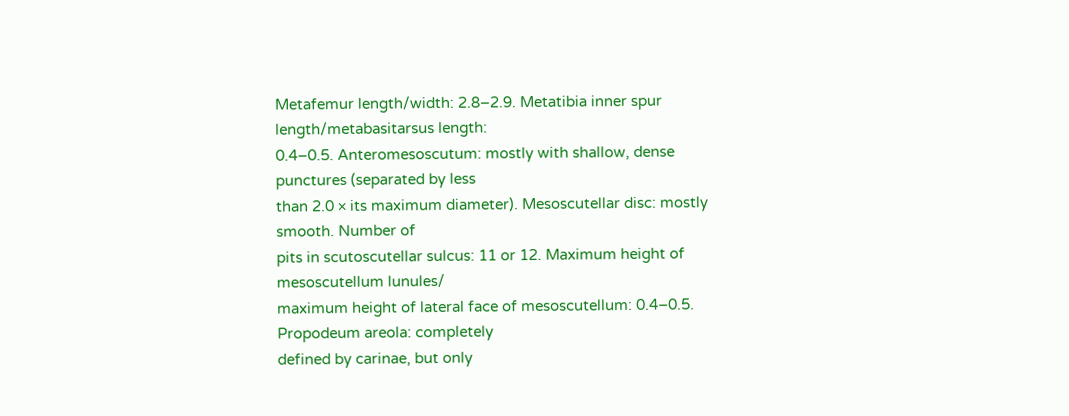Metafemur length/width: 2.8–2.9. Metatibia inner spur length/metabasitarsus length:
0.4–0.5. Anteromesoscutum: mostly with shallow, dense punctures (separated by less
than 2.0 × its maximum diameter). Mesoscutellar disc: mostly smooth. Number of
pits in scutoscutellar sulcus: 11 or 12. Maximum height of mesoscutellum lunules/
maximum height of lateral face of mesoscutellum: 0.4–0.5. Propodeum areola: completely
defined by carinae, but only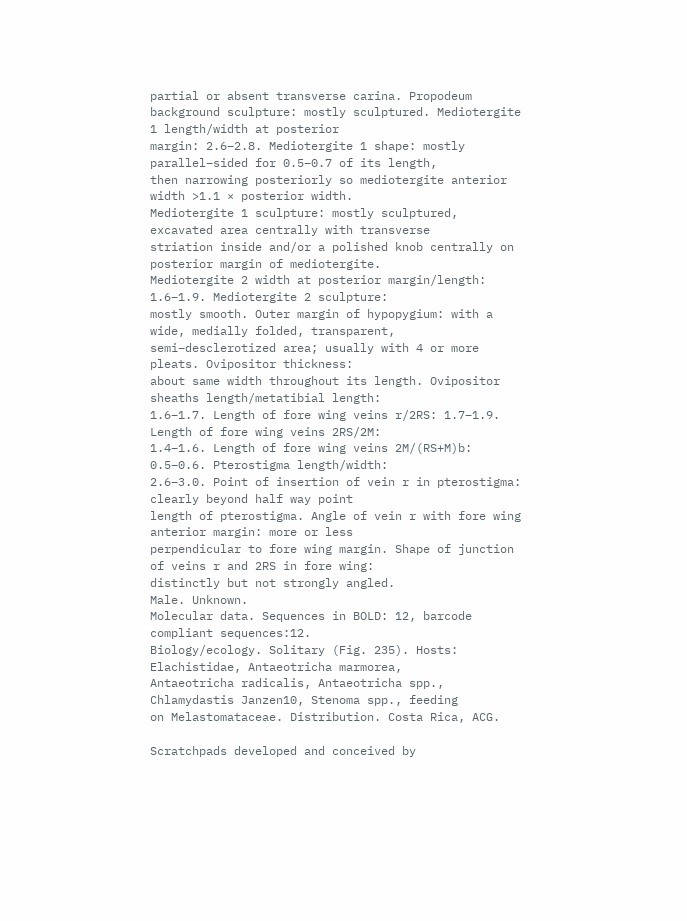partial or absent transverse carina. Propodeum
background sculpture: mostly sculptured. Mediotergite 1 length/width at posterior
margin: 2.6–2.8. Mediotergite 1 shape: mostly parallel–sided for 0.5–0.7 of its length,
then narrowing posteriorly so mediotergite anterior width >1.1 × posterior width.
Mediotergite 1 sculpture: mostly sculptured, excavated area centrally with transverse
striation inside and/or a polished knob centrally on posterior margin of mediotergite.
Mediotergite 2 width at posterior margin/length: 1.6–1.9. Mediotergite 2 sculpture:
mostly smooth. Outer margin of hypopygium: with a wide, medially folded, transparent,
semi–desclerotized area; usually with 4 or more pleats. Ovipositor thickness:
about same width throughout its length. Ovipositor sheaths length/metatibial length:
1.6–1.7. Length of fore wing veins r/2RS: 1.7–1.9. Length of fore wing veins 2RS/2M:
1.4–1.6. Length of fore wing veins 2M/(RS+M)b: 0.5–0.6. Pterostigma length/width:
2.6–3.0. Point of insertion of vein r in pterostigma: clearly beyond half way point
length of pterostigma. Angle of vein r with fore wing anterior margin: more or less
perpendicular to fore wing margin. Shape of junction of veins r and 2RS in fore wing:
distinctly but not strongly angled.
Male. Unknown.
Molecular data. Sequences in BOLD: 12, barcode compliant sequences:12.
Biology/ecology. Solitary (Fig. 235). Hosts: Elachistidae, Antaeotricha marmorea,
Antaeotricha radicalis, Antaeotricha spp., Chlamydastis Janzen10, Stenoma spp., feeding
on Melastomataceae. Distribution. Costa Rica, ACG.

Scratchpads developed and conceived by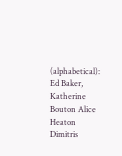(alphabetical): Ed Baker, Katherine Bouton Alice Heaton Dimitris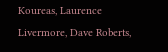Koureas, Laurence Livermore, Dave Roberts,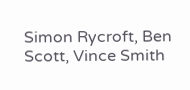Simon Rycroft, Ben Scott, Vince Smith